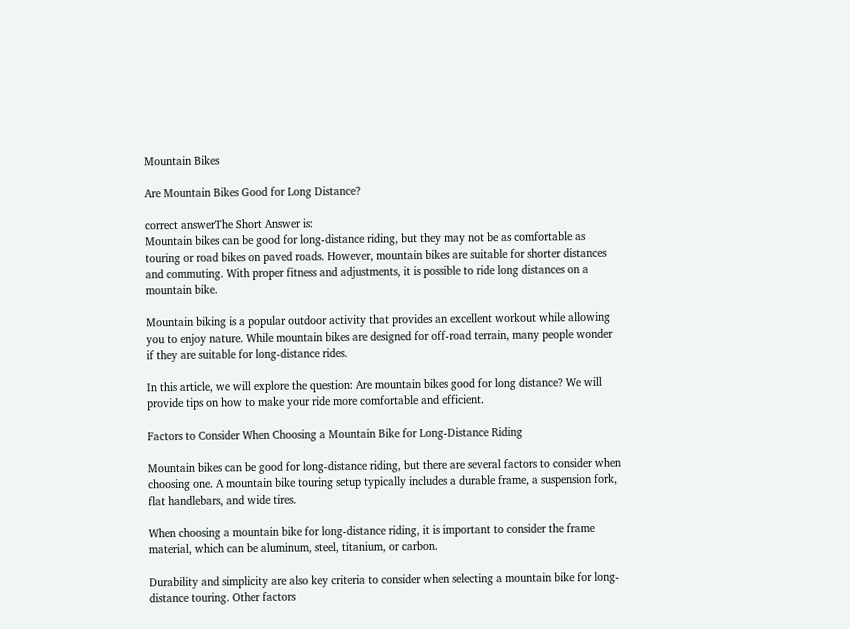Mountain Bikes

Are Mountain Bikes Good for Long Distance?

correct answerThe Short Answer is:
Mountain bikes can be good for long-distance riding, but they may not be as comfortable as touring or road bikes on paved roads. However, mountain bikes are suitable for shorter distances and commuting. With proper fitness and adjustments, it is possible to ride long distances on a mountain bike.

Mountain biking is a popular outdoor activity that provides an excellent workout while allowing you to enjoy nature. While mountain bikes are designed for off-road terrain, many people wonder if they are suitable for long-distance rides.

In this article, we will explore the question: Are mountain bikes good for long distance? We will provide tips on how to make your ride more comfortable and efficient.

Factors to Consider When Choosing a Mountain Bike for Long-Distance Riding

Mountain bikes can be good for long-distance riding, but there are several factors to consider when choosing one. A mountain bike touring setup typically includes a durable frame, a suspension fork, flat handlebars, and wide tires.

When choosing a mountain bike for long-distance riding, it is important to consider the frame material, which can be aluminum, steel, titanium, or carbon.

Durability and simplicity are also key criteria to consider when selecting a mountain bike for long-distance touring. Other factors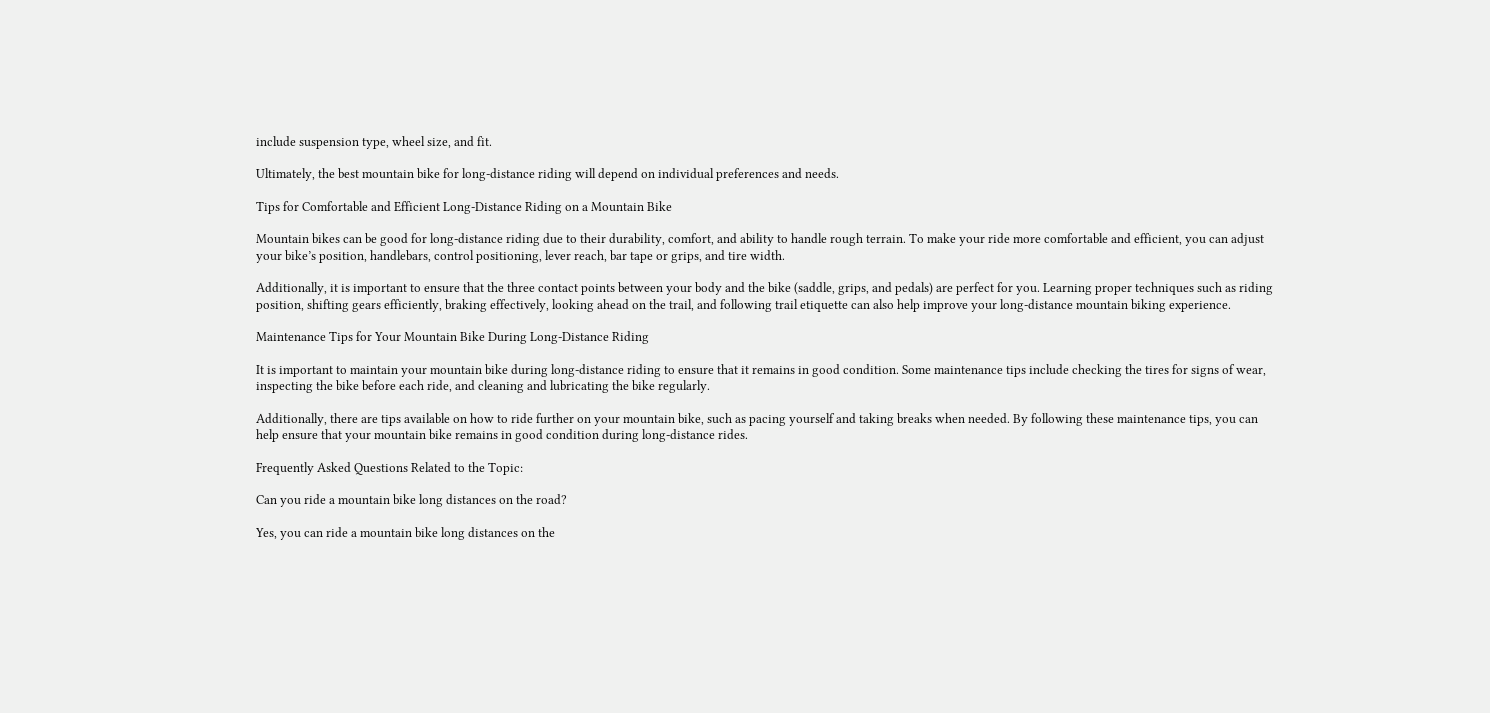include suspension type, wheel size, and fit.

Ultimately, the best mountain bike for long-distance riding will depend on individual preferences and needs.

Tips for Comfortable and Efficient Long-Distance Riding on a Mountain Bike

Mountain bikes can be good for long-distance riding due to their durability, comfort, and ability to handle rough terrain. To make your ride more comfortable and efficient, you can adjust your bike’s position, handlebars, control positioning, lever reach, bar tape or grips, and tire width.

Additionally, it is important to ensure that the three contact points between your body and the bike (saddle, grips, and pedals) are perfect for you. Learning proper techniques such as riding position, shifting gears efficiently, braking effectively, looking ahead on the trail, and following trail etiquette can also help improve your long-distance mountain biking experience.

Maintenance Tips for Your Mountain Bike During Long-Distance Riding

It is important to maintain your mountain bike during long-distance riding to ensure that it remains in good condition. Some maintenance tips include checking the tires for signs of wear, inspecting the bike before each ride, and cleaning and lubricating the bike regularly.

Additionally, there are tips available on how to ride further on your mountain bike, such as pacing yourself and taking breaks when needed. By following these maintenance tips, you can help ensure that your mountain bike remains in good condition during long-distance rides.

Frequently Asked Questions Related to the Topic:

Can you ride a mountain bike long distances on the road?

Yes, you can ride a mountain bike long distances on the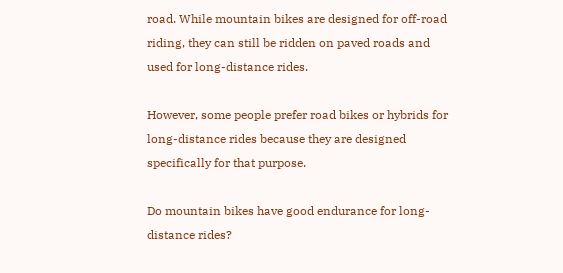road. While mountain bikes are designed for off-road riding, they can still be ridden on paved roads and used for long-distance rides.

However, some people prefer road bikes or hybrids for long-distance rides because they are designed specifically for that purpose.

Do mountain bikes have good endurance for long-distance rides?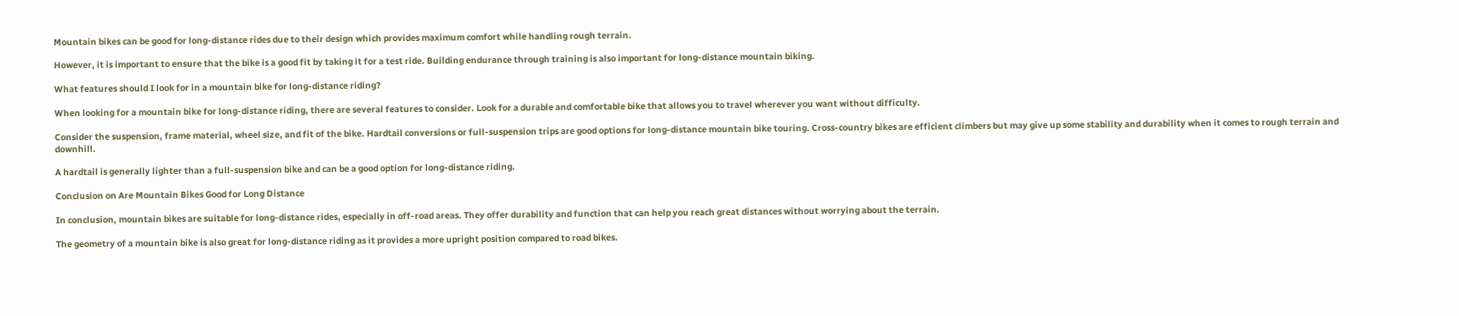Mountain bikes can be good for long-distance rides due to their design which provides maximum comfort while handling rough terrain.

However, it is important to ensure that the bike is a good fit by taking it for a test ride. Building endurance through training is also important for long-distance mountain biking.

What features should I look for in a mountain bike for long-distance riding?

When looking for a mountain bike for long-distance riding, there are several features to consider. Look for a durable and comfortable bike that allows you to travel wherever you want without difficulty.

Consider the suspension, frame material, wheel size, and fit of the bike. Hardtail conversions or full-suspension trips are good options for long-distance mountain bike touring. Cross-country bikes are efficient climbers but may give up some stability and durability when it comes to rough terrain and downhill.

A hardtail is generally lighter than a full-suspension bike and can be a good option for long-distance riding.

Conclusion on Are Mountain Bikes Good for Long Distance

In conclusion, mountain bikes are suitable for long-distance rides, especially in off-road areas. They offer durability and function that can help you reach great distances without worrying about the terrain.

The geometry of a mountain bike is also great for long-distance riding as it provides a more upright position compared to road bikes.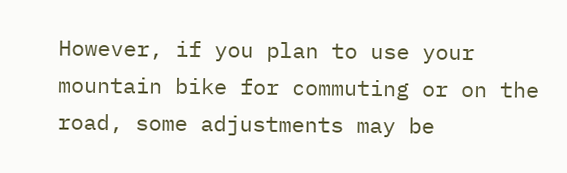However, if you plan to use your mountain bike for commuting or on the road, some adjustments may be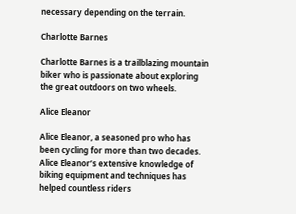necessary depending on the terrain.

Charlotte Barnes

Charlotte Barnes is a trailblazing mountain biker who is passionate about exploring the great outdoors on two wheels.

Alice Eleanor

Alice Eleanor, a seasoned pro who has been cycling for more than two decades. Alice Eleanor’s extensive knowledge of biking equipment and techniques has helped countless riders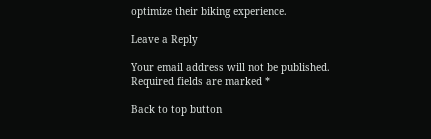optimize their biking experience.

Leave a Reply

Your email address will not be published. Required fields are marked *

Back to top button